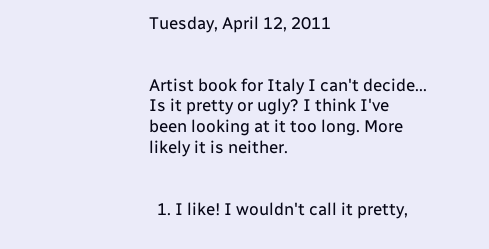Tuesday, April 12, 2011


Artist book for Italy I can't decide... Is it pretty or ugly? I think I've been looking at it too long. More likely it is neither.


  1. I like! I wouldn't call it pretty,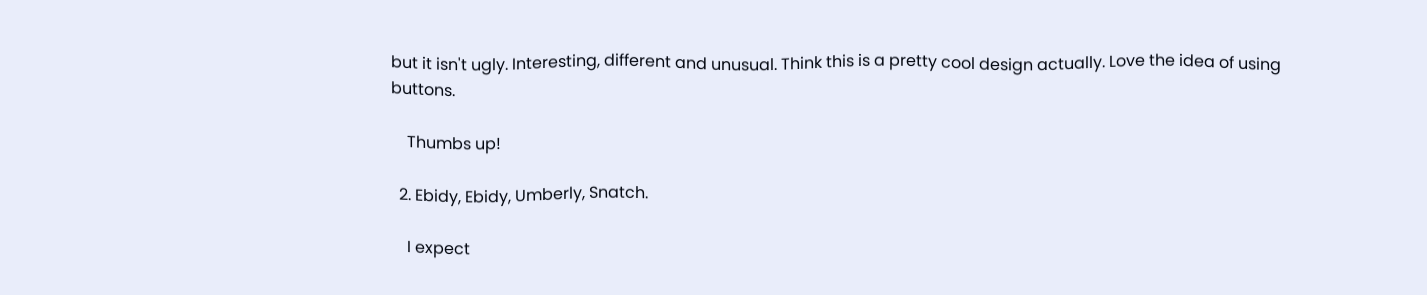but it isn't ugly. Interesting, different and unusual. Think this is a pretty cool design actually. Love the idea of using buttons.

    Thumbs up!

  2. Ebidy, Ebidy, Umberly, Snatch.

    I expect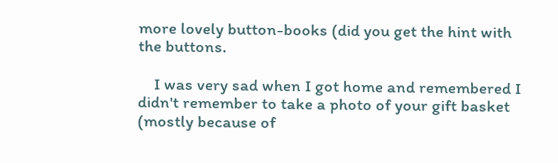more lovely button-books (did you get the hint with the buttons.

    I was very sad when I got home and remembered I didn't remember to take a photo of your gift basket (mostly because of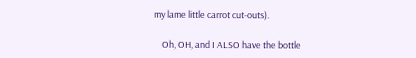my lame little carrot cut-outs).

    Oh, OH, and I ALSO have the bottle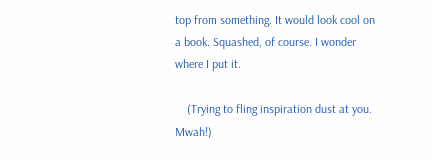top from something. It would look cool on a book. Squashed, of course. I wonder where I put it.

    (Trying to fling inspiration dust at you. Mwah!)